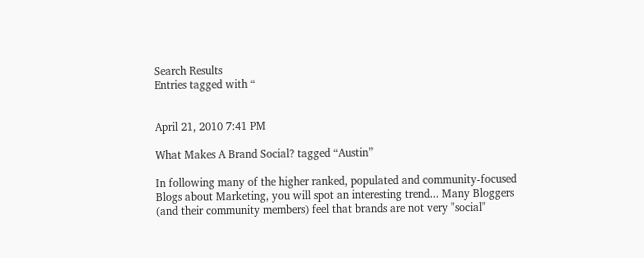Search Results
Entries tagged with “


April 21, 2010 7:41 PM

What Makes A Brand Social? tagged “Austin”

In following many of the higher ranked, populated and community-focused Blogs about Marketing, you will spot an interesting trend... Many Bloggers (and their community members) feel that brands are not very "social"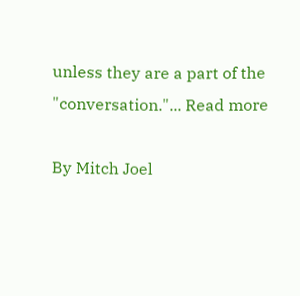unless they are a part of the "conversation."... Read more

By Mitch Joel